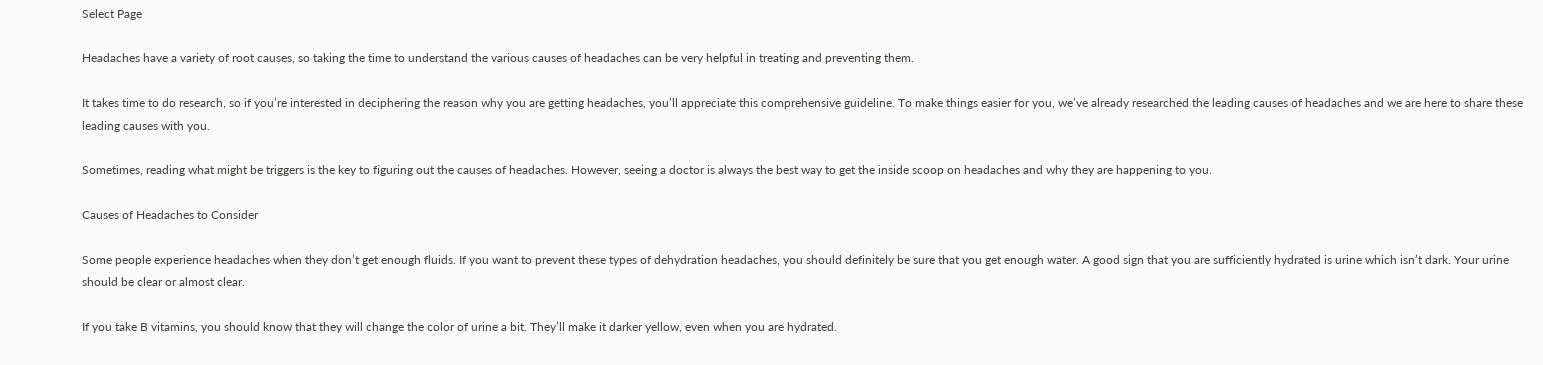Select Page

Headaches have a variety of root causes, so taking the time to understand the various causes of headaches can be very helpful in treating and preventing them.

It takes time to do research, so if you’re interested in deciphering the reason why you are getting headaches, you’ll appreciate this comprehensive guideline. To make things easier for you, we’ve already researched the leading causes of headaches and we are here to share these leading causes with you.

Sometimes, reading what might be triggers is the key to figuring out the causes of headaches. However, seeing a doctor is always the best way to get the inside scoop on headaches and why they are happening to you.

Causes of Headaches to Consider

Some people experience headaches when they don’t get enough fluids. If you want to prevent these types of dehydration headaches, you should definitely be sure that you get enough water. A good sign that you are sufficiently hydrated is urine which isn’t dark. Your urine should be clear or almost clear.

If you take B vitamins, you should know that they will change the color of urine a bit. They’ll make it darker yellow, even when you are hydrated.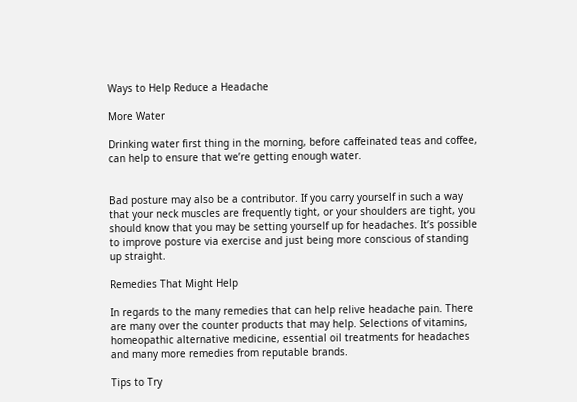Ways to Help Reduce a Headache

More Water

Drinking water first thing in the morning, before caffeinated teas and coffee, can help to ensure that we’re getting enough water.


Bad posture may also be a contributor. If you carry yourself in such a way that your neck muscles are frequently tight, or your shoulders are tight, you should know that you may be setting yourself up for headaches. It’s possible to improve posture via exercise and just being more conscious of standing up straight.

Remedies That Might Help

In regards to the many remedies that can help relive headache pain. There are many over the counter products that may help. Selections of vitamins, homeopathic alternative medicine, essential oil treatments for headaches and many more remedies from reputable brands.

Tips to Try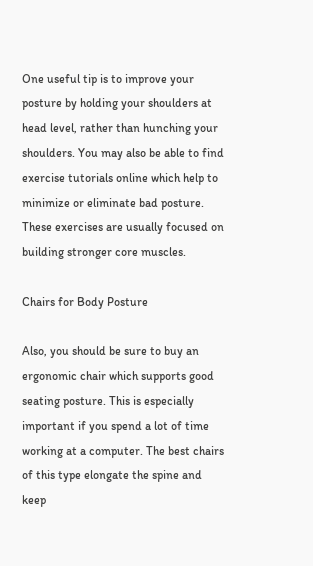One useful tip is to improve your posture by holding your shoulders at head level, rather than hunching your shoulders. You may also be able to find exercise tutorials online which help to minimize or eliminate bad posture. These exercises are usually focused on building stronger core muscles.

Chairs for Body Posture

Also, you should be sure to buy an ergonomic chair which supports good seating posture. This is especially important if you spend a lot of time working at a computer. The best chairs of this type elongate the spine and keep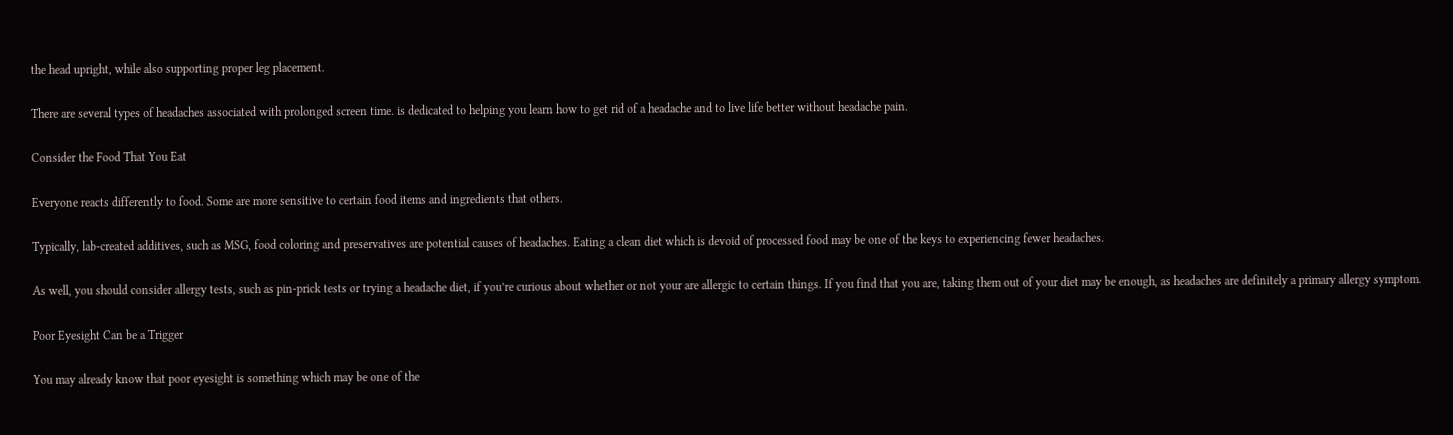the head upright, while also supporting proper leg placement.

There are several types of headaches associated with prolonged screen time. is dedicated to helping you learn how to get rid of a headache and to live life better without headache pain.

Consider the Food That You Eat

Everyone reacts differently to food. Some are more sensitive to certain food items and ingredients that others.

Typically, lab-created additives, such as MSG, food coloring and preservatives are potential causes of headaches. Eating a clean diet which is devoid of processed food may be one of the keys to experiencing fewer headaches.

As well, you should consider allergy tests, such as pin-prick tests or trying a headache diet, if you’re curious about whether or not your are allergic to certain things. If you find that you are, taking them out of your diet may be enough, as headaches are definitely a primary allergy symptom.

Poor Eyesight Can be a Trigger

You may already know that poor eyesight is something which may be one of the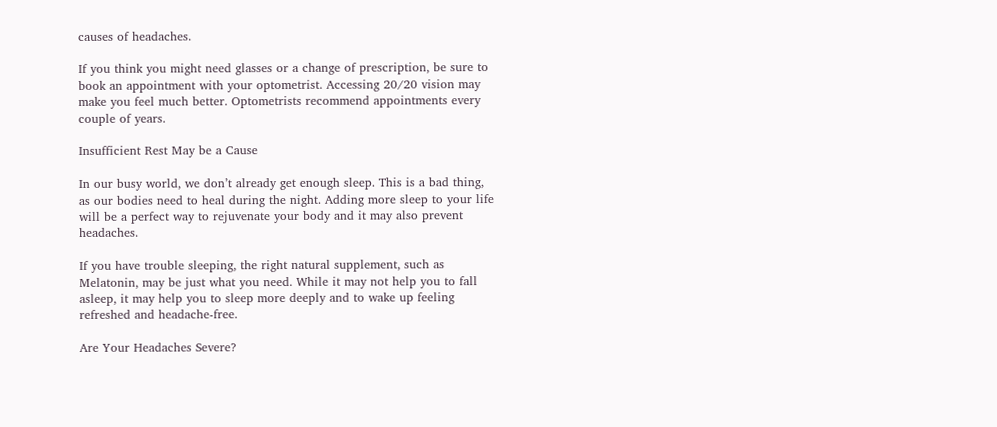causes of headaches.

If you think you might need glasses or a change of prescription, be sure to book an appointment with your optometrist. Accessing 20/20 vision may make you feel much better. Optometrists recommend appointments every couple of years.

Insufficient Rest May be a Cause

In our busy world, we don’t already get enough sleep. This is a bad thing, as our bodies need to heal during the night. Adding more sleep to your life will be a perfect way to rejuvenate your body and it may also prevent headaches.

If you have trouble sleeping, the right natural supplement, such as Melatonin, may be just what you need. While it may not help you to fall asleep, it may help you to sleep more deeply and to wake up feeling refreshed and headache-free.

Are Your Headaches Severe?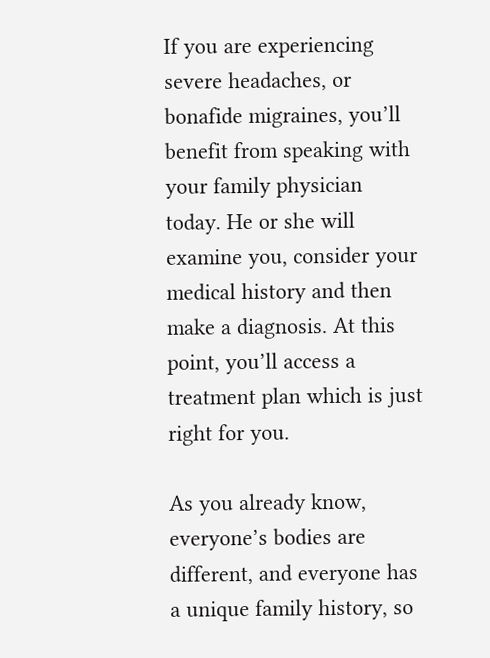If you are experiencing severe headaches, or bonafide migraines, you’ll benefit from speaking with your family physician today. He or she will examine you, consider your medical history and then make a diagnosis. At this point, you’ll access a treatment plan which is just right for you.

As you already know, everyone’s bodies are different, and everyone has a unique family history, so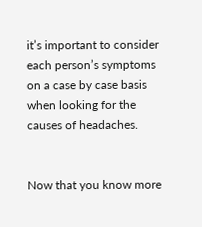it’s important to consider each person’s symptoms on a case by case basis when looking for the causes of headaches.


Now that you know more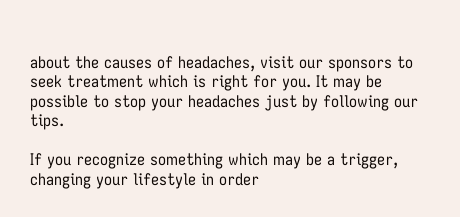about the causes of headaches, visit our sponsors to seek treatment which is right for you. It may be possible to stop your headaches just by following our tips.

If you recognize something which may be a trigger, changing your lifestyle in order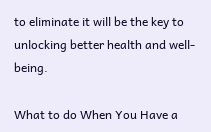to eliminate it will be the key to unlocking better health and well-being.

What to do When You Have a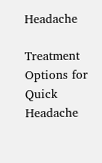Headache

Treatment Options for Quick Headache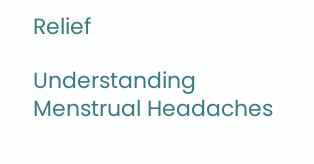Relief

Understanding Menstrual Headaches